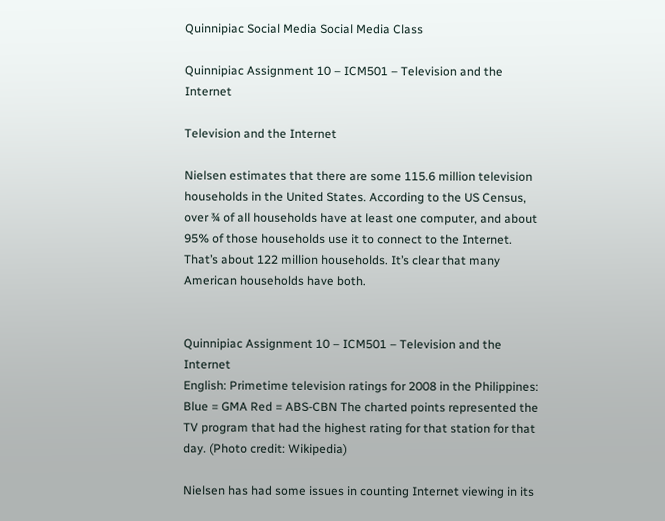Quinnipiac Social Media Social Media Class

Quinnipiac Assignment 10 – ICM501 – Television and the Internet

Television and the Internet

Nielsen estimates that there are some 115.6 million television households in the United States. According to the US Census, over ¾ of all households have at least one computer, and about 95% of those households use it to connect to the Internet. That’s about 122 million households. It’s clear that many American households have both.


Quinnipiac Assignment 10 – ICM501 – Television and the Internet
English: Primetime television ratings for 2008 in the Philippines: Blue = GMA Red = ABS-CBN The charted points represented the TV program that had the highest rating for that station for that day. (Photo credit: Wikipedia)

Nielsen has had some issues in counting Internet viewing in its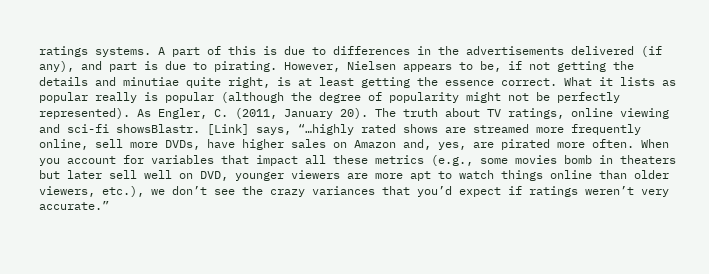ratings systems. A part of this is due to differences in the advertisements delivered (if any), and part is due to pirating. However, Nielsen appears to be, if not getting the details and minutiae quite right, is at least getting the essence correct. What it lists as popular really is popular (although the degree of popularity might not be perfectly represented). As Engler, C. (2011, January 20). The truth about TV ratings, online viewing and sci-fi showsBlastr. [Link] says, “…highly rated shows are streamed more frequently online, sell more DVDs, have higher sales on Amazon and, yes, are pirated more often. When you account for variables that impact all these metrics (e.g., some movies bomb in theaters but later sell well on DVD, younger viewers are more apt to watch things online than older viewers, etc.), we don’t see the crazy variances that you’d expect if ratings weren’t very accurate.”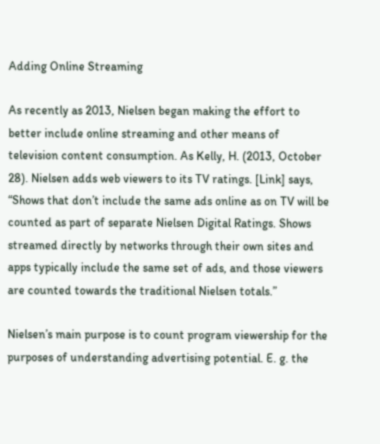Adding Online Streaming

As recently as 2013, Nielsen began making the effort to better include online streaming and other means of television content consumption. As Kelly, H. (2013, October 28). Nielsen adds web viewers to its TV ratings. [Link] says, “Shows that don’t include the same ads online as on TV will be counted as part of separate Nielsen Digital Ratings. Shows streamed directly by networks through their own sites and apps typically include the same set of ads, and those viewers are counted towards the traditional Nielsen totals.”

Nielsen’s main purpose is to count program viewership for the purposes of understanding advertising potential. E. g. the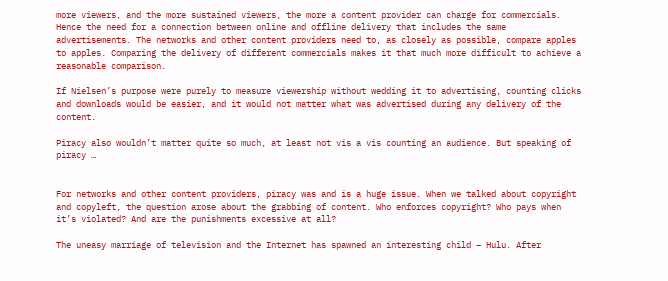more viewers, and the more sustained viewers, the more a content provider can charge for commercials. Hence the need for a connection between online and offline delivery that includes the same advertisements. The networks and other content providers need to, as closely as possible, compare apples to apples. Comparing the delivery of different commercials makes it that much more difficult to achieve a reasonable comparison.

If Nielsen’s purpose were purely to measure viewership without wedding it to advertising, counting clicks and downloads would be easier, and it would not matter what was advertised during any delivery of the content.

Piracy also wouldn’t matter quite so much, at least not vis a vis counting an audience. But speaking of piracy …


For networks and other content providers, piracy was and is a huge issue. When we talked about copyright and copyleft, the question arose about the grabbing of content. Who enforces copyright? Who pays when it’s violated? And are the punishments excessive at all?

The uneasy marriage of television and the Internet has spawned an interesting child – Hulu. After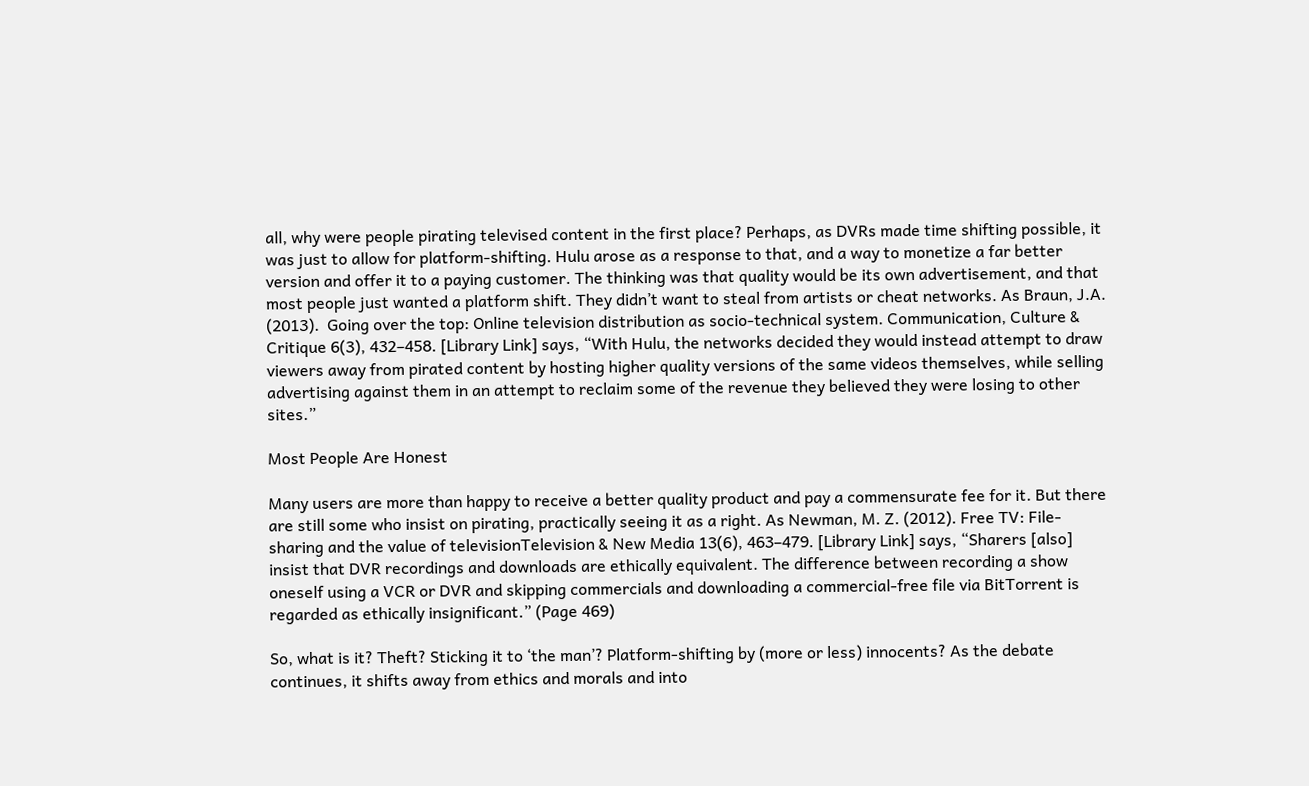all, why were people pirating televised content in the first place? Perhaps, as DVRs made time shifting possible, it was just to allow for platform-shifting. Hulu arose as a response to that, and a way to monetize a far better version and offer it to a paying customer. The thinking was that quality would be its own advertisement, and that most people just wanted a platform shift. They didn’t want to steal from artists or cheat networks. As Braun, J.A. (2013).  Going over the top: Online television distribution as socio-technical system. Communication, Culture & Critique 6(3), 432–458. [Library Link] says, “With Hulu, the networks decided they would instead attempt to draw viewers away from pirated content by hosting higher quality versions of the same videos themselves, while selling advertising against them in an attempt to reclaim some of the revenue they believed they were losing to other sites.”

Most People Are Honest

Many users are more than happy to receive a better quality product and pay a commensurate fee for it. But there are still some who insist on pirating, practically seeing it as a right. As Newman, M. Z. (2012). Free TV: File-sharing and the value of televisionTelevision & New Media 13(6), 463–479. [Library Link] says, “Sharers [also] insist that DVR recordings and downloads are ethically equivalent. The difference between recording a show oneself using a VCR or DVR and skipping commercials and downloading a commercial-free file via BitTorrent is regarded as ethically insignificant.” (Page 469)

So, what is it? Theft? Sticking it to ‘the man’? Platform-shifting by (more or less) innocents? As the debate continues, it shifts away from ethics and morals and into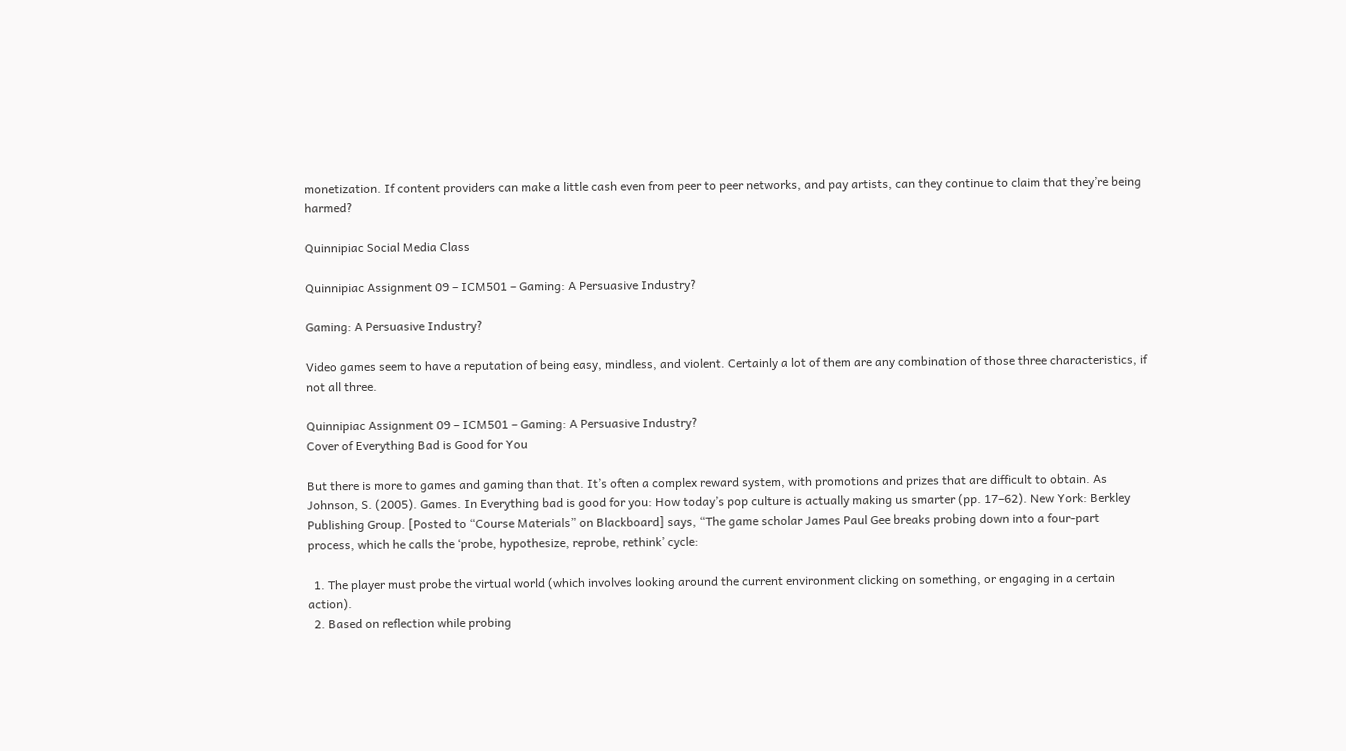monetization. If content providers can make a little cash even from peer to peer networks, and pay artists, can they continue to claim that they’re being harmed?

Quinnipiac Social Media Class

Quinnipiac Assignment 09 – ICM501 – Gaming: A Persuasive Industry?

Gaming: A Persuasive Industry?

Video games seem to have a reputation of being easy, mindless, and violent. Certainly a lot of them are any combination of those three characteristics, if not all three.

Quinnipiac Assignment 09 – ICM501 – Gaming: A Persuasive Industry?
Cover of Everything Bad is Good for You

But there is more to games and gaming than that. It’s often a complex reward system, with promotions and prizes that are difficult to obtain. As Johnson, S. (2005). Games. In Everything bad is good for you: How today’s pop culture is actually making us smarter (pp. 17–62). New York: Berkley Publishing Group. [Posted to “Course Materials” on Blackboard] says, “The game scholar James Paul Gee breaks probing down into a four-part process, which he calls the ‘probe, hypothesize, reprobe, rethink’ cycle:

  1. The player must probe the virtual world (which involves looking around the current environment clicking on something, or engaging in a certain action).
  2. Based on reflection while probing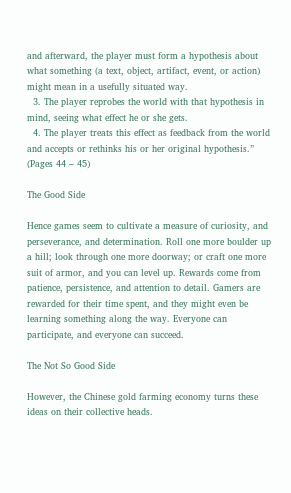and afterward, the player must form a hypothesis about what something (a text, object, artifact, event, or action) might mean in a usefully situated way.
  3. The player reprobes the world with that hypothesis in mind, seeing what effect he or she gets.
  4. The player treats this effect as feedback from the world and accepts or rethinks his or her original hypothesis.” (Pages 44 – 45)

The Good Side

Hence games seem to cultivate a measure of curiosity, and perseverance, and determination. Roll one more boulder up a hill; look through one more doorway; or craft one more suit of armor, and you can level up. Rewards come from patience, persistence, and attention to detail. Gamers are rewarded for their time spent, and they might even be learning something along the way. Everyone can participate, and everyone can succeed.

The Not So Good Side

However, the Chinese gold farming economy turns these ideas on their collective heads.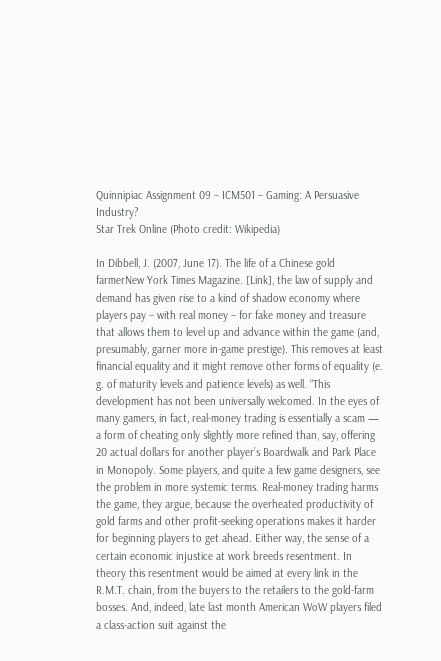Quinnipiac Assignment 09 – ICM501 – Gaming: A Persuasive Industry?
Star Trek Online (Photo credit: Wikipedia)

In Dibbell, J. (2007, June 17). The life of a Chinese gold farmerNew York Times Magazine. [Link], the law of supply and demand has given rise to a kind of shadow economy where players pay – with real money – for fake money and treasure that allows them to level up and advance within the game (and, presumably, garner more in-game prestige). This removes at least financial equality and it might remove other forms of equality (e. g. of maturity levels and patience levels) as well. “This development has not been universally welcomed. In the eyes of many gamers, in fact, real-money trading is essentially a scam — a form of cheating only slightly more refined than, say, offering 20 actual dollars for another player’s Boardwalk and Park Place in Monopoly. Some players, and quite a few game designers, see the problem in more systemic terms. Real-money trading harms the game, they argue, because the overheated productivity of gold farms and other profit-seeking operations makes it harder for beginning players to get ahead. Either way, the sense of a certain economic injustice at work breeds resentment. In theory this resentment would be aimed at every link in the R.M.T. chain, from the buyers to the retailers to the gold-farm bosses. And, indeed, late last month American WoW players filed a class-action suit against the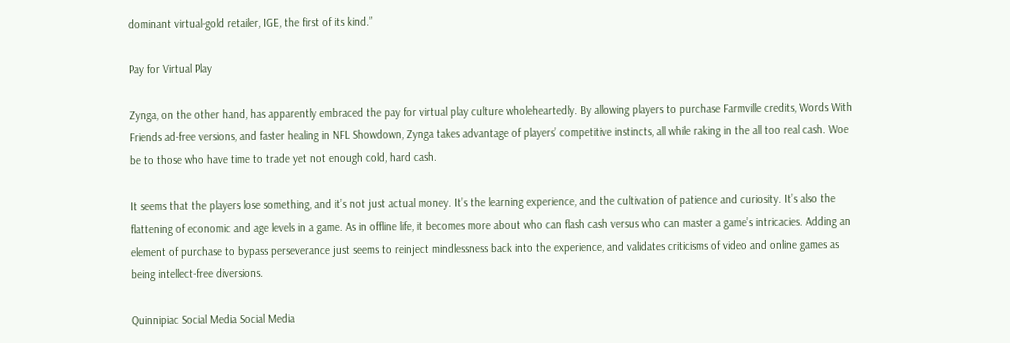dominant virtual-gold retailer, IGE, the first of its kind.”

Pay for Virtual Play

Zynga, on the other hand, has apparently embraced the pay for virtual play culture wholeheartedly. By allowing players to purchase Farmville credits, Words With Friends ad-free versions, and faster healing in NFL Showdown, Zynga takes advantage of players’ competitive instincts, all while raking in the all too real cash. Woe be to those who have time to trade yet not enough cold, hard cash.

It seems that the players lose something, and it’s not just actual money. It’s the learning experience, and the cultivation of patience and curiosity. It’s also the flattening of economic and age levels in a game. As in offline life, it becomes more about who can flash cash versus who can master a game’s intricacies. Adding an element of purchase to bypass perseverance just seems to reinject mindlessness back into the experience, and validates criticisms of video and online games as being intellect-free diversions.

Quinnipiac Social Media Social Media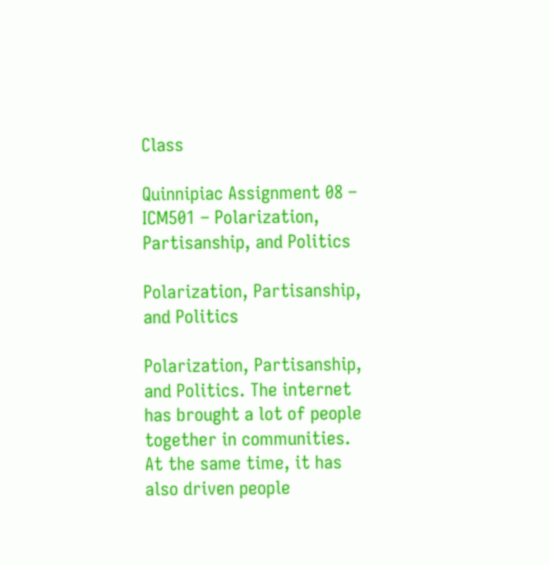Class

Quinnipiac Assignment 08 – ICM501 – Polarization, Partisanship, and Politics

Polarization, Partisanship, and Politics

Polarization, Partisanship, and Politics. The internet has brought a lot of people together in communities. At the same time, it has also driven people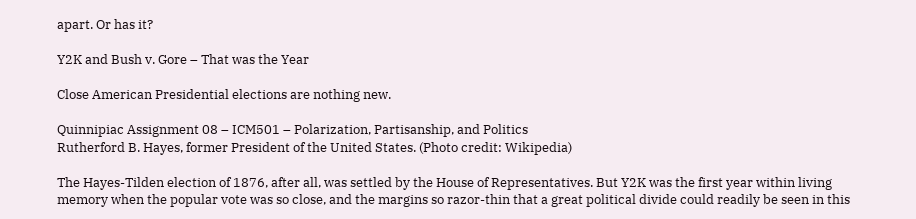apart. Or has it?

Y2K and Bush v. Gore – That was the Year

Close American Presidential elections are nothing new.

Quinnipiac Assignment 08 – ICM501 – Polarization, Partisanship, and Politics
Rutherford B. Hayes, former President of the United States. (Photo credit: Wikipedia)

The Hayes-Tilden election of 1876, after all, was settled by the House of Representatives. But Y2K was the first year within living memory when the popular vote was so close, and the margins so razor-thin that a great political divide could readily be seen in this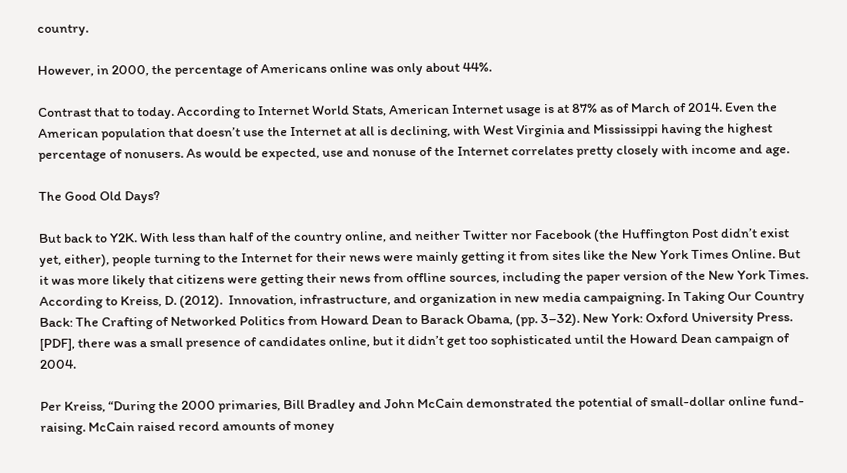country.

However, in 2000, the percentage of Americans online was only about 44%.

Contrast that to today. According to Internet World Stats, American Internet usage is at 87% as of March of 2014. Even the American population that doesn’t use the Internet at all is declining, with West Virginia and Mississippi having the highest percentage of nonusers. As would be expected, use and nonuse of the Internet correlates pretty closely with income and age.

The Good Old Days?

But back to Y2K. With less than half of the country online, and neither Twitter nor Facebook (the Huffington Post didn’t exist yet, either), people turning to the Internet for their news were mainly getting it from sites like the New York Times Online. But it was more likely that citizens were getting their news from offline sources, including the paper version of the New York Times. According to Kreiss, D. (2012).  Innovation, infrastructure, and organization in new media campaigning. In Taking Our Country Back: The Crafting of Networked Politics from Howard Dean to Barack Obama, (pp. 3–32). New York: Oxford University Press. [PDF], there was a small presence of candidates online, but it didn’t get too sophisticated until the Howard Dean campaign of 2004.

Per Kreiss, “During the 2000 primaries, Bill Bradley and John McCain demonstrated the potential of small-dollar online fund-raising. McCain raised record amounts of money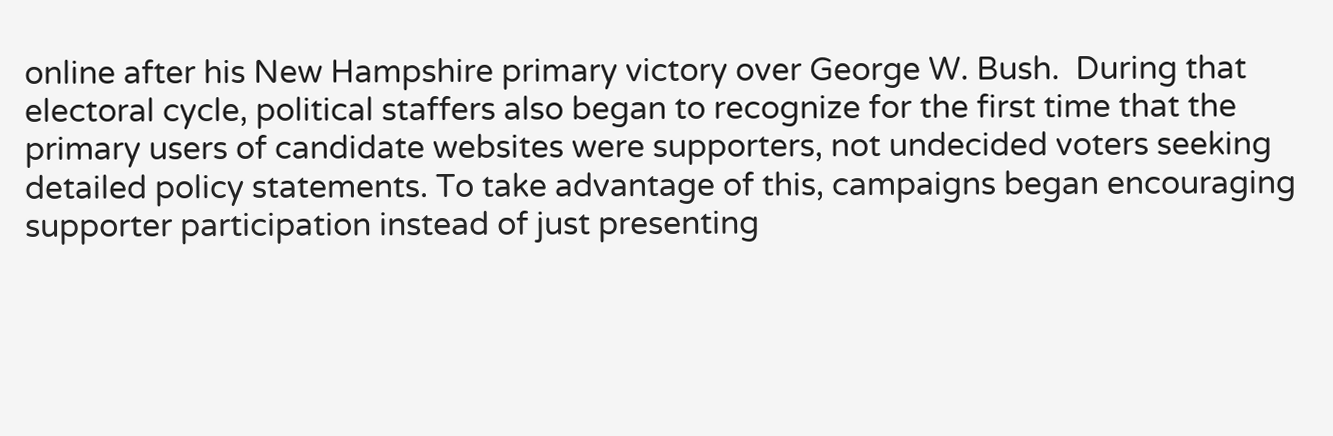online after his New Hampshire primary victory over George W. Bush.  During that electoral cycle, political staffers also began to recognize for the first time that the primary users of candidate websites were supporters, not undecided voters seeking detailed policy statements. To take advantage of this, campaigns began encouraging supporter participation instead of just presenting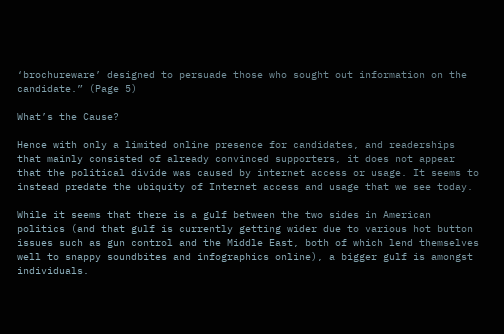‘brochureware’ designed to persuade those who sought out information on the candidate.” (Page 5)

What’s the Cause?

Hence with only a limited online presence for candidates, and readerships that mainly consisted of already convinced supporters, it does not appear that the political divide was caused by internet access or usage. It seems to instead predate the ubiquity of Internet access and usage that we see today.

While it seems that there is a gulf between the two sides in American politics (and that gulf is currently getting wider due to various hot button issues such as gun control and the Middle East, both of which lend themselves well to snappy soundbites and infographics online), a bigger gulf is amongst individuals.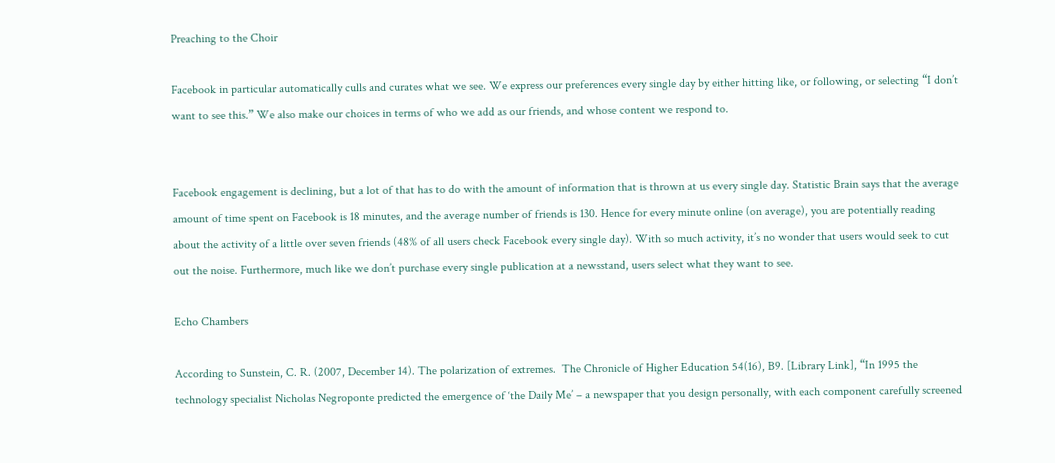Preaching to the Choir

Facebook in particular automatically culls and curates what we see. We express our preferences every single day by either hitting like, or following, or selecting “I don’t want to see this.” We also make our choices in terms of who we add as our friends, and whose content we respond to.


Facebook engagement is declining, but a lot of that has to do with the amount of information that is thrown at us every single day. Statistic Brain says that the average amount of time spent on Facebook is 18 minutes, and the average number of friends is 130. Hence for every minute online (on average), you are potentially reading about the activity of a little over seven friends (48% of all users check Facebook every single day). With so much activity, it’s no wonder that users would seek to cut out the noise. Furthermore, much like we don’t purchase every single publication at a newsstand, users select what they want to see.

Echo Chambers

According to Sunstein, C. R. (2007, December 14). The polarization of extremes.  The Chronicle of Higher Education 54(16), B9. [Library Link], “In 1995 the technology specialist Nicholas Negroponte predicted the emergence of ‘the Daily Me’ – a newspaper that you design personally, with each component carefully screened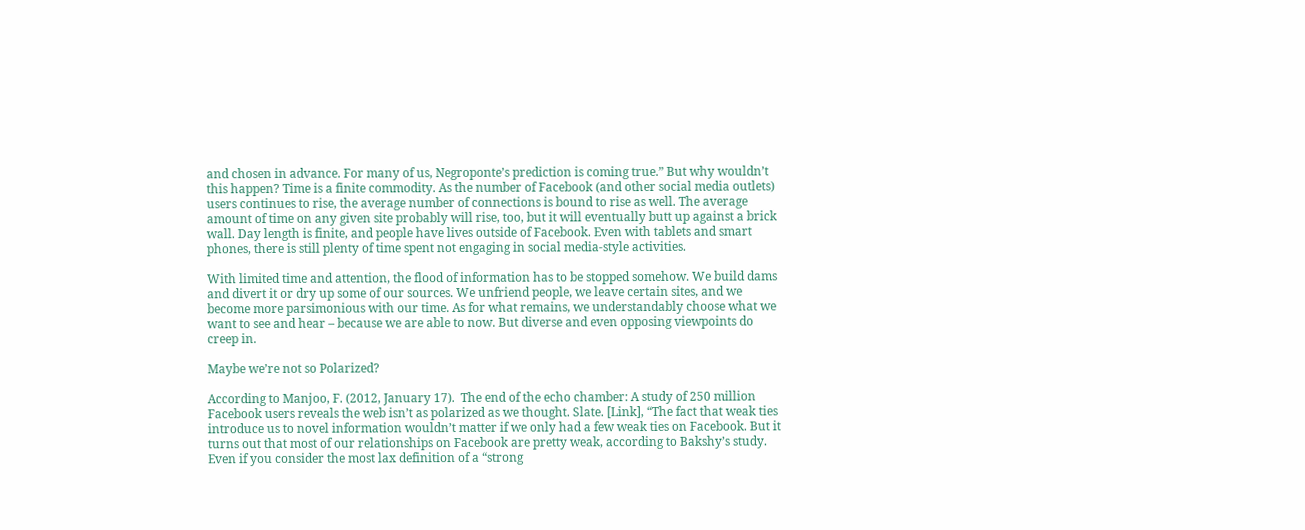and chosen in advance. For many of us, Negroponte’s prediction is coming true.” But why wouldn’t this happen? Time is a finite commodity. As the number of Facebook (and other social media outlets) users continues to rise, the average number of connections is bound to rise as well. The average amount of time on any given site probably will rise, too, but it will eventually butt up against a brick wall. Day length is finite, and people have lives outside of Facebook. Even with tablets and smart phones, there is still plenty of time spent not engaging in social media-style activities.

With limited time and attention, the flood of information has to be stopped somehow. We build dams and divert it or dry up some of our sources. We unfriend people, we leave certain sites, and we become more parsimonious with our time. As for what remains, we understandably choose what we want to see and hear – because we are able to now. But diverse and even opposing viewpoints do creep in.

Maybe we’re not so Polarized?

According to Manjoo, F. (2012, January 17).  The end of the echo chamber: A study of 250 million Facebook users reveals the web isn’t as polarized as we thought. Slate. [Link], “The fact that weak ties introduce us to novel information wouldn’t matter if we only had a few weak ties on Facebook. But it turns out that most of our relationships on Facebook are pretty weak, according to Bakshy’s study. Even if you consider the most lax definition of a “strong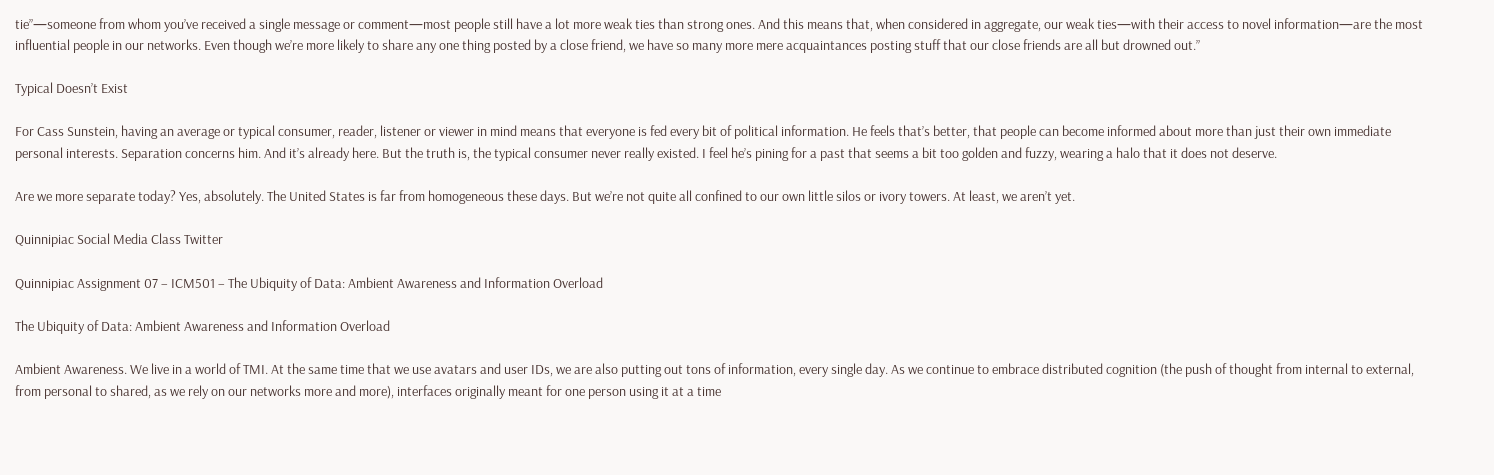tie”—someone from whom you’ve received a single message or comment—most people still have a lot more weak ties than strong ones. And this means that, when considered in aggregate, our weak ties—with their access to novel information—are the most influential people in our networks. Even though we’re more likely to share any one thing posted by a close friend, we have so many more mere acquaintances posting stuff that our close friends are all but drowned out.”

Typical Doesn’t Exist

For Cass Sunstein, having an average or typical consumer, reader, listener or viewer in mind means that everyone is fed every bit of political information. He feels that’s better, that people can become informed about more than just their own immediate personal interests. Separation concerns him. And it’s already here. But the truth is, the typical consumer never really existed. I feel he’s pining for a past that seems a bit too golden and fuzzy, wearing a halo that it does not deserve.

Are we more separate today? Yes, absolutely. The United States is far from homogeneous these days. But we’re not quite all confined to our own little silos or ivory towers. At least, we aren’t yet.

Quinnipiac Social Media Class Twitter

Quinnipiac Assignment 07 – ICM501 – The Ubiquity of Data: Ambient Awareness and Information Overload

The Ubiquity of Data: Ambient Awareness and Information Overload

Ambient Awareness. We live in a world of TMI. At the same time that we use avatars and user IDs, we are also putting out tons of information, every single day. As we continue to embrace distributed cognition (the push of thought from internal to external, from personal to shared, as we rely on our networks more and more), interfaces originally meant for one person using it at a time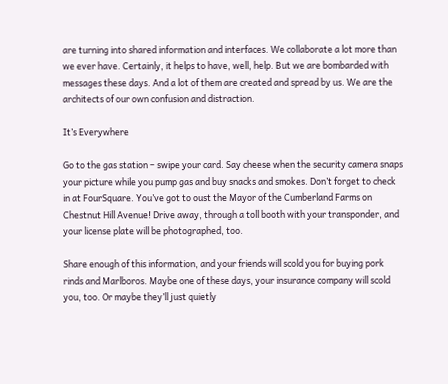are turning into shared information and interfaces. We collaborate a lot more than we ever have. Certainly, it helps to have, well, help. But we are bombarded with messages these days. And a lot of them are created and spread by us. We are the architects of our own confusion and distraction.

It’s Everywhere

Go to the gas station – swipe your card. Say cheese when the security camera snaps your picture while you pump gas and buy snacks and smokes. Don’t forget to check in at FourSquare. You’ve got to oust the Mayor of the Cumberland Farms on Chestnut Hill Avenue! Drive away, through a toll booth with your transponder, and your license plate will be photographed, too.

Share enough of this information, and your friends will scold you for buying pork rinds and Marlboros. Maybe one of these days, your insurance company will scold you, too. Or maybe they’ll just quietly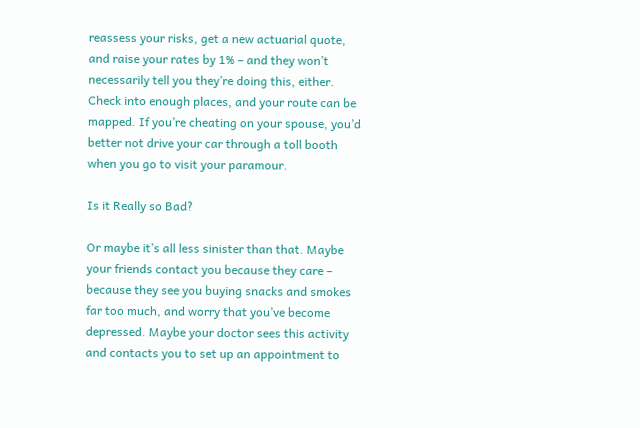reassess your risks, get a new actuarial quote, and raise your rates by 1% – and they won’t necessarily tell you they’re doing this, either. Check into enough places, and your route can be mapped. If you’re cheating on your spouse, you’d better not drive your car through a toll booth when you go to visit your paramour.

Is it Really so Bad?

Or maybe it’s all less sinister than that. Maybe your friends contact you because they care – because they see you buying snacks and smokes far too much, and worry that you’ve become depressed. Maybe your doctor sees this activity and contacts you to set up an appointment to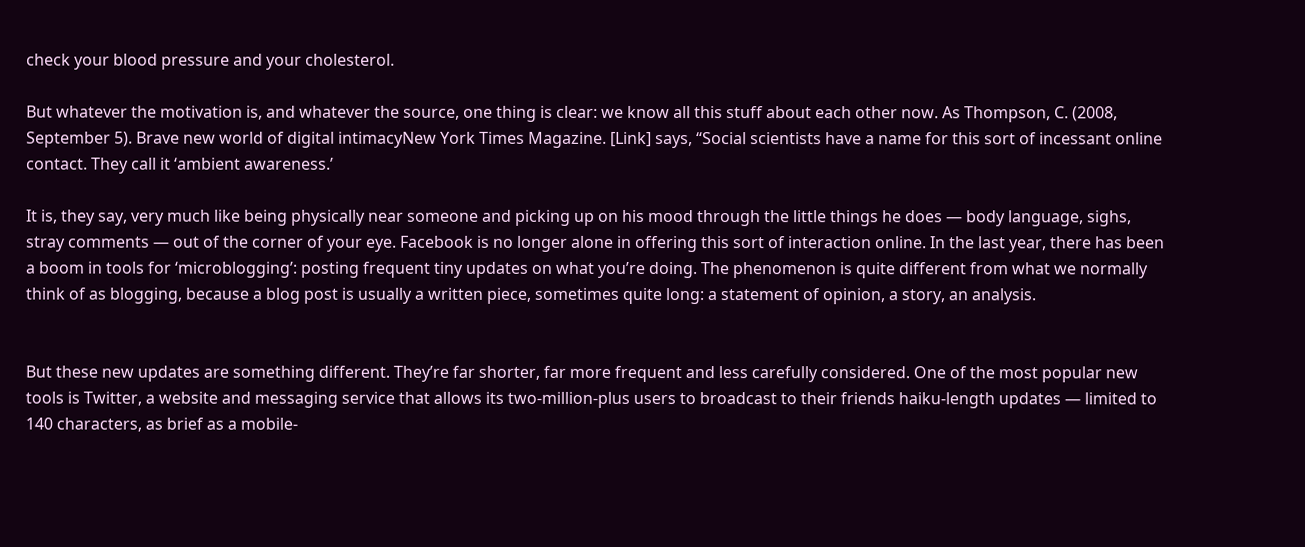check your blood pressure and your cholesterol.

But whatever the motivation is, and whatever the source, one thing is clear: we know all this stuff about each other now. As Thompson, C. (2008, September 5). Brave new world of digital intimacyNew York Times Magazine. [Link] says, “Social scientists have a name for this sort of incessant online contact. They call it ‘ambient awareness.’

It is, they say, very much like being physically near someone and picking up on his mood through the little things he does — body language, sighs, stray comments — out of the corner of your eye. Facebook is no longer alone in offering this sort of interaction online. In the last year, there has been a boom in tools for ‘microblogging’: posting frequent tiny updates on what you’re doing. The phenomenon is quite different from what we normally think of as blogging, because a blog post is usually a written piece, sometimes quite long: a statement of opinion, a story, an analysis.


But these new updates are something different. They’re far shorter, far more frequent and less carefully considered. One of the most popular new tools is Twitter, a website and messaging service that allows its two-million-plus users to broadcast to their friends haiku-length updates — limited to 140 characters, as brief as a mobile-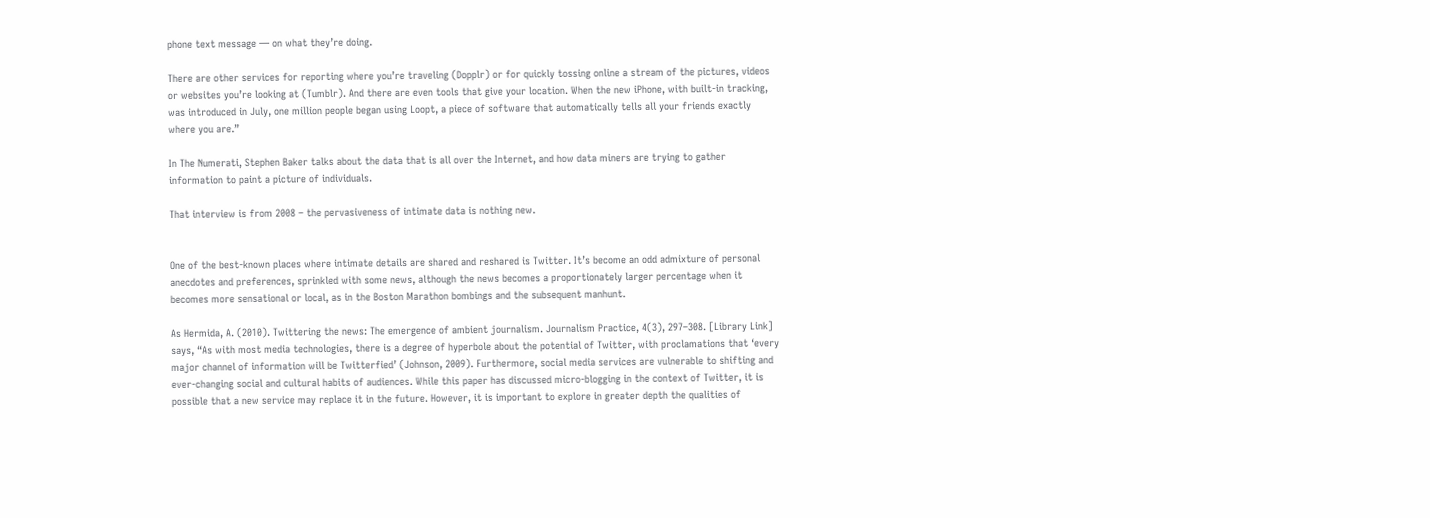phone text message — on what they’re doing.

There are other services for reporting where you’re traveling (Dopplr) or for quickly tossing online a stream of the pictures, videos or websites you’re looking at (Tumblr). And there are even tools that give your location. When the new iPhone, with built-in tracking, was introduced in July, one million people began using Loopt, a piece of software that automatically tells all your friends exactly where you are.”

In The Numerati, Stephen Baker talks about the data that is all over the Internet, and how data miners are trying to gather information to paint a picture of individuals.

That interview is from 2008 – the pervasiveness of intimate data is nothing new.


One of the best-known places where intimate details are shared and reshared is Twitter. It’s become an odd admixture of personal anecdotes and preferences, sprinkled with some news, although the news becomes a proportionately larger percentage when it becomes more sensational or local, as in the Boston Marathon bombings and the subsequent manhunt.

As Hermida, A. (2010). Twittering the news: The emergence of ambient journalism. Journalism Practice, 4(3), 297–308. [Library Link] says, “As with most media technologies, there is a degree of hyperbole about the potential of Twitter, with proclamations that ‘every major channel of information will be Twitterfied’ (Johnson, 2009). Furthermore, social media services are vulnerable to shifting and ever-changing social and cultural habits of audiences. While this paper has discussed micro-blogging in the context of Twitter, it is possible that a new service may replace it in the future. However, it is important to explore in greater depth the qualities of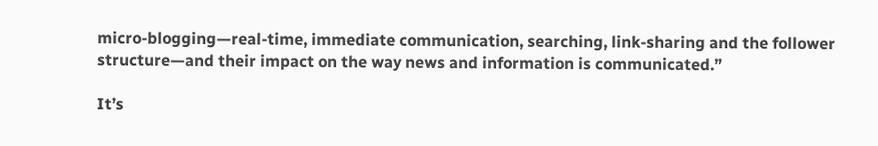micro-blogging—real-time, immediate communication, searching, link-sharing and the follower structure—and their impact on the way news and information is communicated.”

It’s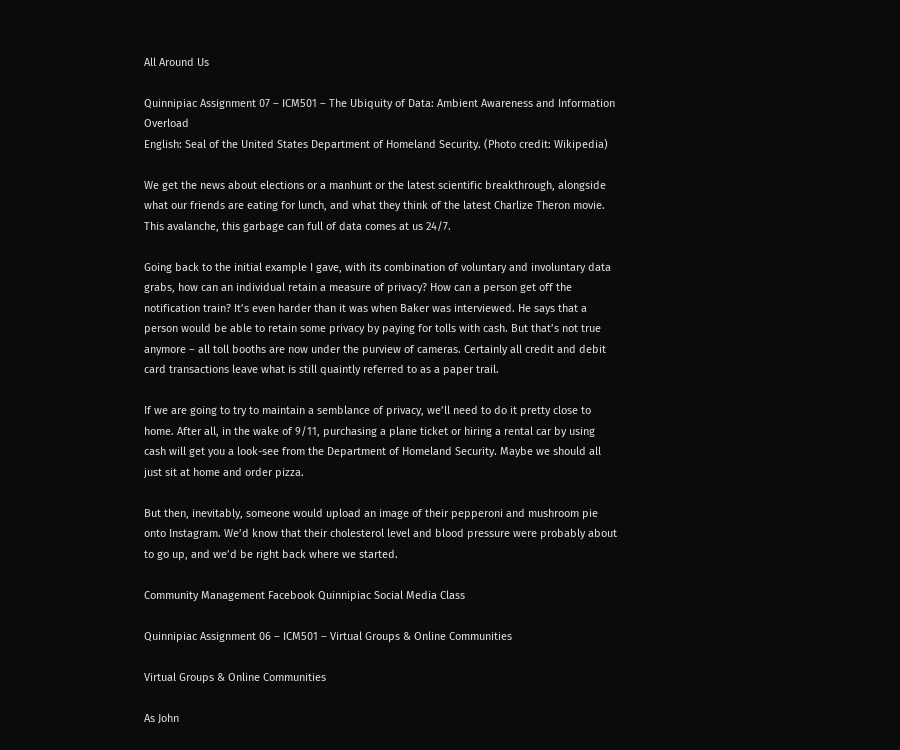All Around Us

Quinnipiac Assignment 07 – ICM501 – The Ubiquity of Data: Ambient Awareness and Information Overload
English: Seal of the United States Department of Homeland Security. (Photo credit: Wikipedia)

We get the news about elections or a manhunt or the latest scientific breakthrough, alongside what our friends are eating for lunch, and what they think of the latest Charlize Theron movie. This avalanche, this garbage can full of data comes at us 24/7.

Going back to the initial example I gave, with its combination of voluntary and involuntary data grabs, how can an individual retain a measure of privacy? How can a person get off the notification train? It’s even harder than it was when Baker was interviewed. He says that a person would be able to retain some privacy by paying for tolls with cash. But that’s not true anymore – all toll booths are now under the purview of cameras. Certainly all credit and debit card transactions leave what is still quaintly referred to as a paper trail.

If we are going to try to maintain a semblance of privacy, we’ll need to do it pretty close to home. After all, in the wake of 9/11, purchasing a plane ticket or hiring a rental car by using cash will get you a look-see from the Department of Homeland Security. Maybe we should all just sit at home and order pizza.

But then, inevitably, someone would upload an image of their pepperoni and mushroom pie onto Instagram. We’d know that their cholesterol level and blood pressure were probably about to go up, and we’d be right back where we started.

Community Management Facebook Quinnipiac Social Media Class

Quinnipiac Assignment 06 – ICM501 – Virtual Groups & Online Communities

Virtual Groups & Online Communities

As John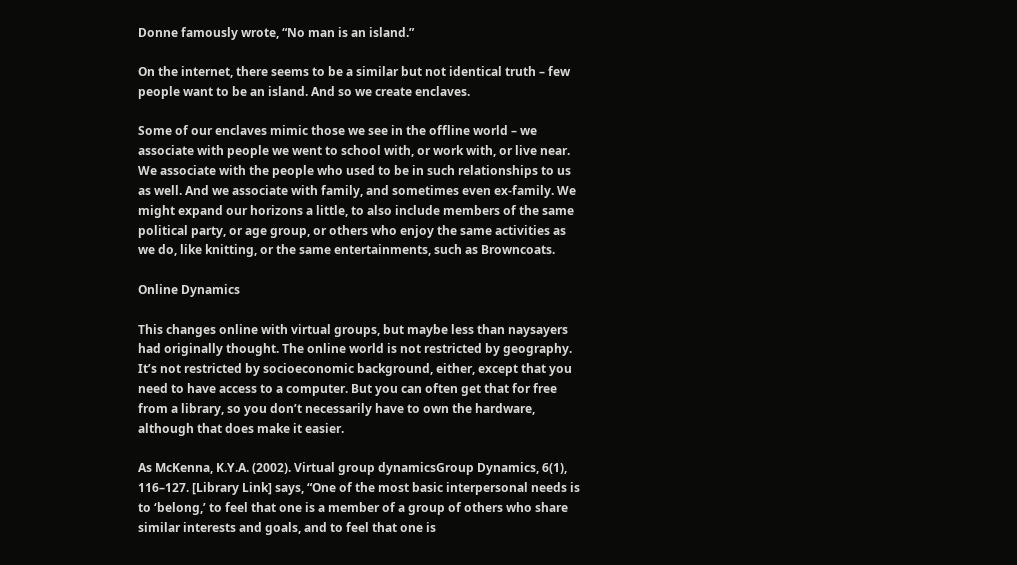Donne famously wrote, “No man is an island.”

On the internet, there seems to be a similar but not identical truth – few people want to be an island. And so we create enclaves.

Some of our enclaves mimic those we see in the offline world – we associate with people we went to school with, or work with, or live near. We associate with the people who used to be in such relationships to us as well. And we associate with family, and sometimes even ex-family. We might expand our horizons a little, to also include members of the same political party, or age group, or others who enjoy the same activities as we do, like knitting, or the same entertainments, such as Browncoats.

Online Dynamics

This changes online with virtual groups, but maybe less than naysayers had originally thought. The online world is not restricted by geography. It’s not restricted by socioeconomic background, either, except that you need to have access to a computer. But you can often get that for free from a library, so you don’t necessarily have to own the hardware, although that does make it easier.

As McKenna, K.Y.A. (2002). Virtual group dynamicsGroup Dynamics, 6(1), 116–127. [Library Link] says, “One of the most basic interpersonal needs is to ‘belong,’ to feel that one is a member of a group of others who share similar interests and goals, and to feel that one is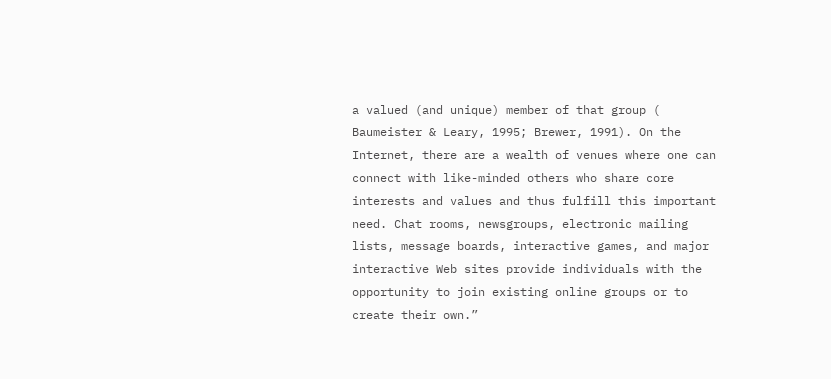a valued (and unique) member of that group ( Baumeister & Leary, 1995; Brewer, 1991). On the Internet, there are a wealth of venues where one can connect with like-minded others who share core interests and values and thus fulfill this important need. Chat rooms, newsgroups, electronic mailing lists, message boards, interactive games, and major interactive Web sites provide individuals with the opportunity to join existing online groups or to create their own.”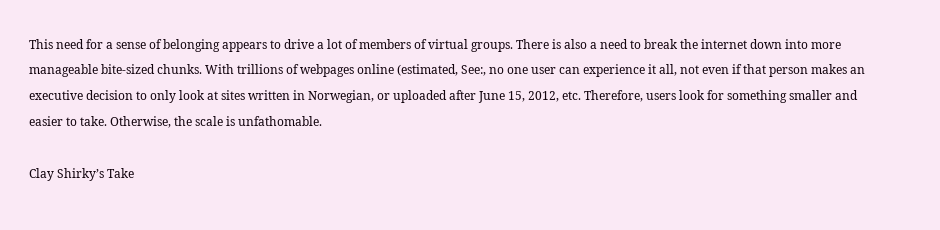This need for a sense of belonging appears to drive a lot of members of virtual groups. There is also a need to break the internet down into more manageable bite-sized chunks. With trillions of webpages online (estimated, See:, no one user can experience it all, not even if that person makes an executive decision to only look at sites written in Norwegian, or uploaded after June 15, 2012, etc. Therefore, users look for something smaller and easier to take. Otherwise, the scale is unfathomable.

Clay Shirky’s Take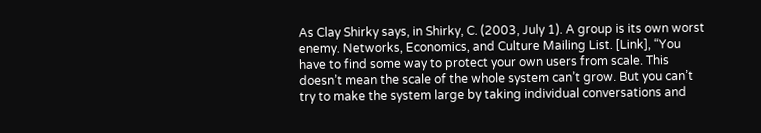As Clay Shirky says, in Shirky, C. (2003, July 1). A group is its own worst enemy. Networks, Economics, and Culture Mailing List. [Link], “You have to find some way to protect your own users from scale. This doesn’t mean the scale of the whole system can’t grow. But you can’t try to make the system large by taking individual conversations and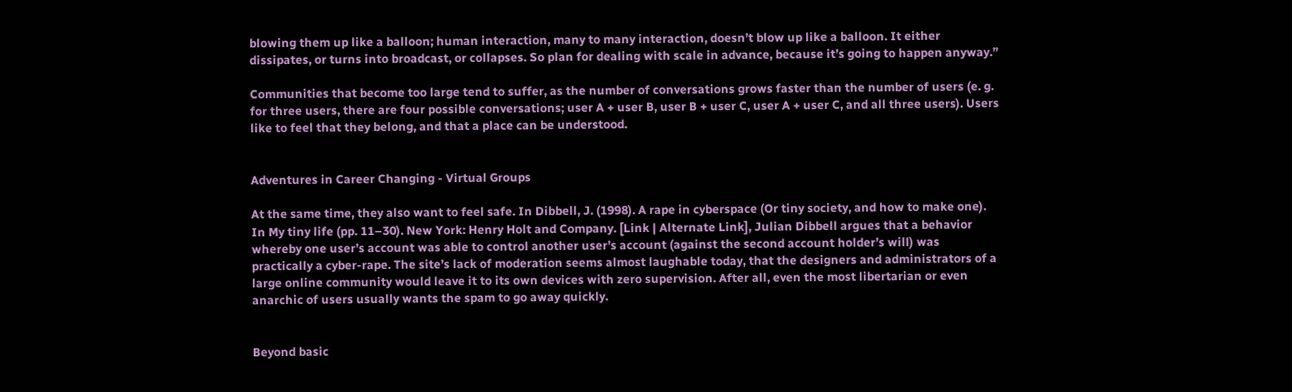blowing them up like a balloon; human interaction, many to many interaction, doesn’t blow up like a balloon. It either dissipates, or turns into broadcast, or collapses. So plan for dealing with scale in advance, because it’s going to happen anyway.”

Communities that become too large tend to suffer, as the number of conversations grows faster than the number of users (e. g. for three users, there are four possible conversations; user A + user B, user B + user C, user A + user C, and all three users). Users like to feel that they belong, and that a place can be understood.


Adventures in Career Changing - Virtual Groups

At the same time, they also want to feel safe. In Dibbell, J. (1998). A rape in cyberspace (Or tiny society, and how to make one). In My tiny life (pp. 11–30). New York: Henry Holt and Company. [Link | Alternate Link], Julian Dibbell argues that a behavior whereby one user’s account was able to control another user’s account (against the second account holder’s will) was practically a cyber-rape. The site’s lack of moderation seems almost laughable today, that the designers and administrators of a large online community would leave it to its own devices with zero supervision. After all, even the most libertarian or even anarchic of users usually wants the spam to go away quickly.


Beyond basic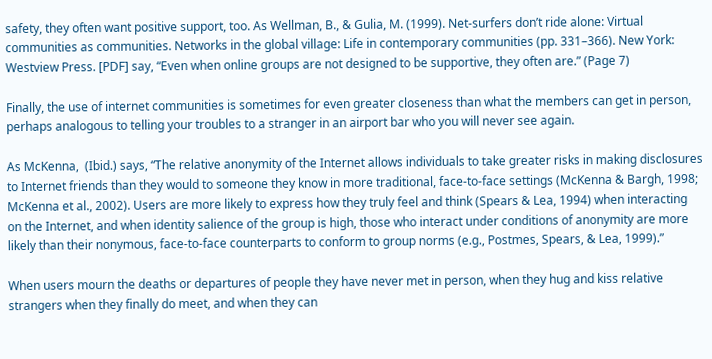safety, they often want positive support, too. As Wellman, B., & Gulia, M. (1999). Net-surfers don’t ride alone: Virtual communities as communities. Networks in the global village: Life in contemporary communities (pp. 331–366). New York: Westview Press. [PDF] say, “Even when online groups are not designed to be supportive, they often are.” (Page 7)

Finally, the use of internet communities is sometimes for even greater closeness than what the members can get in person, perhaps analogous to telling your troubles to a stranger in an airport bar who you will never see again.

As McKenna,  (Ibid.) says, “The relative anonymity of the Internet allows individuals to take greater risks in making disclosures to Internet friends than they would to someone they know in more traditional, face-to-face settings (McKenna & Bargh, 1998; McKenna et al., 2002). Users are more likely to express how they truly feel and think (Spears & Lea, 1994) when interacting on the Internet, and when identity salience of the group is high, those who interact under conditions of anonymity are more likely than their nonymous, face-to-face counterparts to conform to group norms (e.g., Postmes, Spears, & Lea, 1999).”

When users mourn the deaths or departures of people they have never met in person, when they hug and kiss relative strangers when they finally do meet, and when they can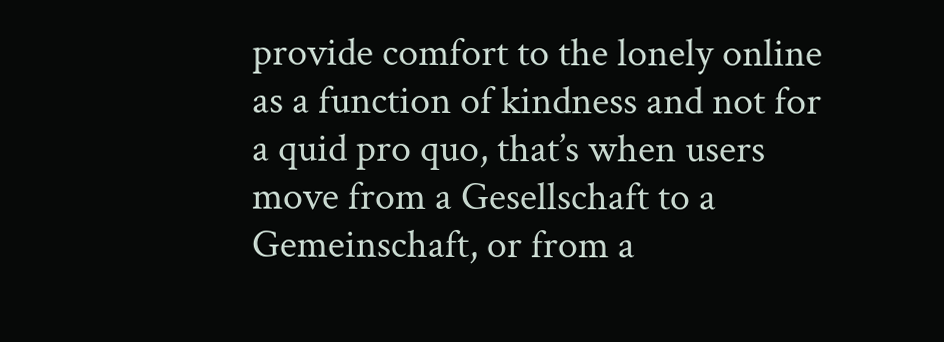provide comfort to the lonely online as a function of kindness and not for a quid pro quo, that’s when users move from a Gesellschaft to a Gemeinschaft, or from a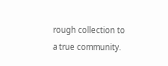rough collection to a true community.